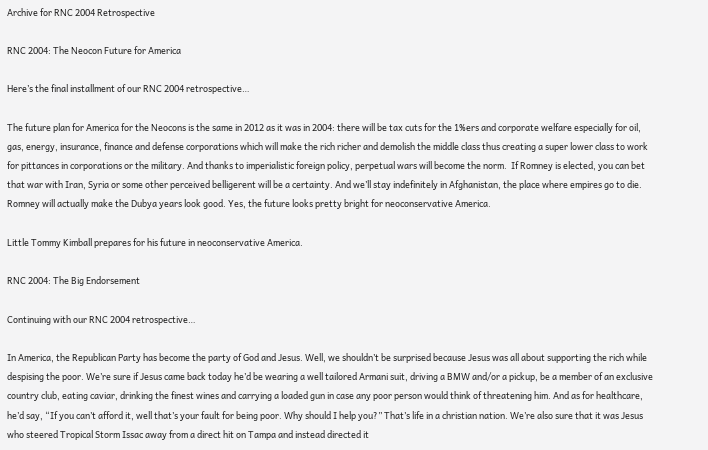Archive for RNC 2004 Retrospective

RNC 2004: The Neocon Future for America

Here’s the final installment of our RNC 2004 retrospective…

The future plan for America for the Neocons is the same in 2012 as it was in 2004: there will be tax cuts for the 1%ers and corporate welfare especially for oil, gas, energy, insurance, finance and defense corporations which will make the rich richer and demolish the middle class thus creating a super lower class to work for pittances in corporations or the military. And thanks to imperialistic foreign policy, perpetual wars will become the norm.  If Romney is elected, you can bet that war with Iran, Syria or some other perceived belligerent will be a certainty. And we’ll stay indefinitely in Afghanistan, the place where empires go to die. Romney will actually make the Dubya years look good. Yes, the future looks pretty bright for neoconservative America.

Little Tommy Kimball prepares for his future in neoconservative America.

RNC 2004: The Big Endorsement

Continuing with our RNC 2004 retrospective…

In America, the Republican Party has become the party of God and Jesus. Well, we shouldn’t be surprised because Jesus was all about supporting the rich while despising the poor. We’re sure if Jesus came back today he’d be wearing a well tailored Armani suit, driving a BMW and/or a pickup, be a member of an exclusive country club, eating caviar, drinking the finest wines and carrying a loaded gun in case any poor person would think of threatening him. And as for healthcare, he’d say, “If you can’t afford it, well that’s your fault for being poor. Why should I help you?” That’s life in a christian nation. We’re also sure that it was Jesus who steered Tropical Storm Issac away from a direct hit on Tampa and instead directed it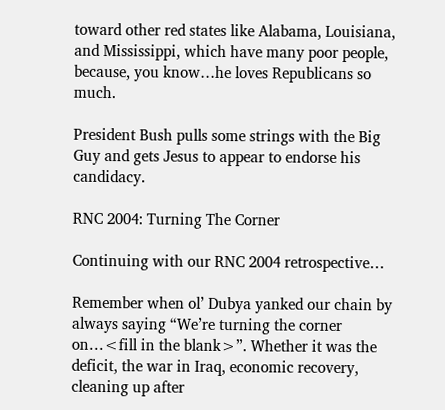toward other red states like Alabama, Louisiana, and Mississippi, which have many poor people,  because, you know…he loves Republicans so much.

President Bush pulls some strings with the Big Guy and gets Jesus to appear to endorse his candidacy.

RNC 2004: Turning The Corner

Continuing with our RNC 2004 retrospective…

Remember when ol’ Dubya yanked our chain by always saying “We’re turning the corner on…<fill in the blank>”. Whether it was the deficit, the war in Iraq, economic recovery, cleaning up after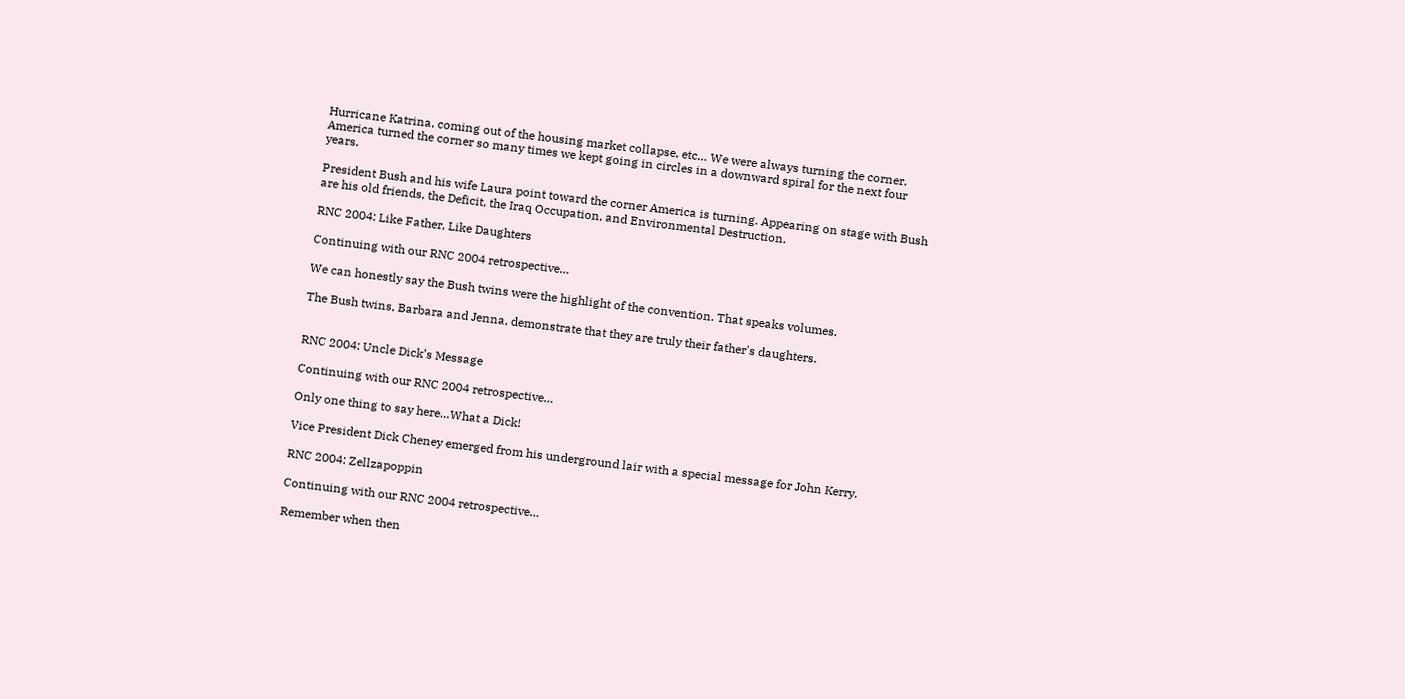Hurricane Katrina, coming out of the housing market collapse, etc… We were always turning the corner. America turned the corner so many times we kept going in circles in a downward spiral for the next four years.

President Bush and his wife Laura point toward the corner America is turning. Appearing on stage with Bush are his old friends, the Deficit, the Iraq Occupation, and Environmental Destruction.

RNC 2004: Like Father, Like Daughters

Continuing with our RNC 2004 retrospective…

We can honestly say the Bush twins were the highlight of the convention. That speaks volumes.

The Bush twins, Barbara and Jenna, demonstrate that they are truly their father's daughters.


RNC 2004: Uncle Dick’s Message

Continuing with our RNC 2004 retrospective…

Only one thing to say here…What a Dick!

Vice President Dick Cheney emerged from his underground lair with a special message for John Kerry.

RNC 2004: Zellzapoppin

Continuing with our RNC 2004 retrospective…

Remember when then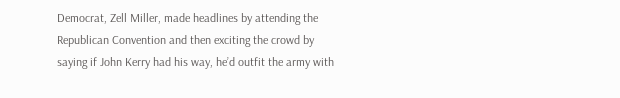Democrat, Zell Miller, made headlines by attending the Republican Convention and then exciting the crowd by saying if John Kerry had his way, he’d outfit the army with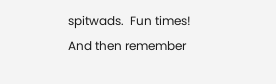spitwads.  Fun times!  And then remember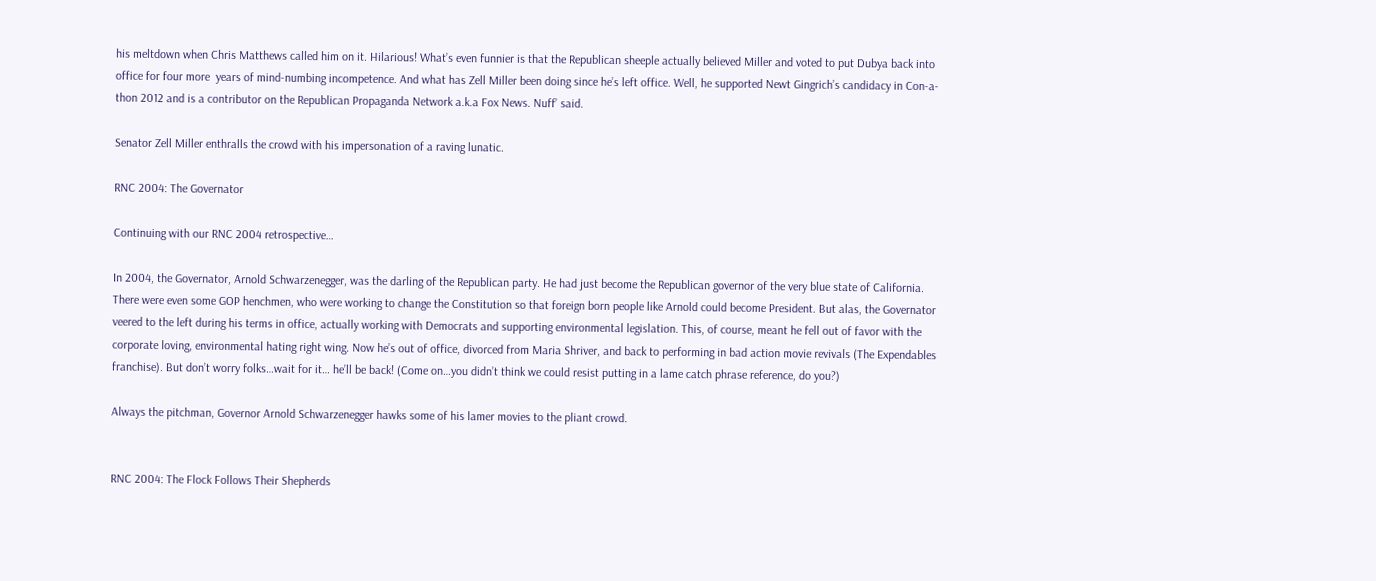his meltdown when Chris Matthews called him on it. Hilarious! What’s even funnier is that the Republican sheeple actually believed Miller and voted to put Dubya back into office for four more  years of mind-numbing incompetence. And what has Zell Miller been doing since he’s left office. Well, he supported Newt Gingrich’s candidacy in Con-a-thon 2012 and is a contributor on the Republican Propaganda Network a.k.a Fox News. Nuff’ said.

Senator Zell Miller enthralls the crowd with his impersonation of a raving lunatic.

RNC 2004: The Governator

Continuing with our RNC 2004 retrospective…

In 2004, the Governator, Arnold Schwarzenegger, was the darling of the Republican party. He had just become the Republican governor of the very blue state of California. There were even some GOP henchmen, who were working to change the Constitution so that foreign born people like Arnold could become President. But alas, the Governator veered to the left during his terms in office, actually working with Democrats and supporting environmental legislation. This, of course, meant he fell out of favor with the corporate loving, environmental hating right wing. Now he’s out of office, divorced from Maria Shriver, and back to performing in bad action movie revivals (The Expendables franchise). But don’t worry folks…wait for it… he’ll be back! (Come on…you didn’t think we could resist putting in a lame catch phrase reference, do you?)

Always the pitchman, Governor Arnold Schwarzenegger hawks some of his lamer movies to the pliant crowd.


RNC 2004: The Flock Follows Their Shepherds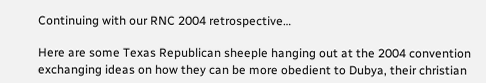Continuing with our RNC 2004 retrospective…

Here are some Texas Republican sheeple hanging out at the 2004 convention exchanging ideas on how they can be more obedient to Dubya, their christian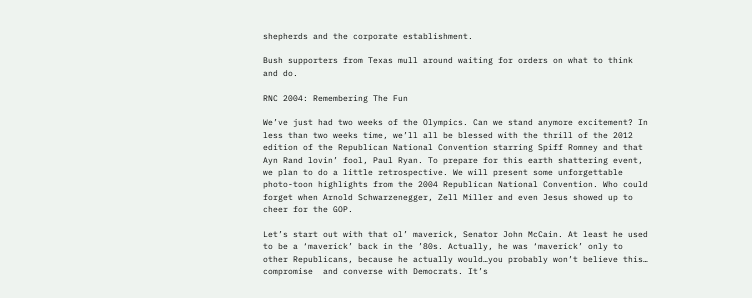shepherds and the corporate establishment.

Bush supporters from Texas mull around waiting for orders on what to think and do.

RNC 2004: Remembering The Fun

We’ve just had two weeks of the Olympics. Can we stand anymore excitement? In less than two weeks time, we’ll all be blessed with the thrill of the 2012 edition of the Republican National Convention starring Spiff Romney and that Ayn Rand lovin’ fool, Paul Ryan. To prepare for this earth shattering event, we plan to do a little retrospective. We will present some unforgettable photo-toon highlights from the 2004 Republican National Convention. Who could forget when Arnold Schwarzenegger, Zell Miller and even Jesus showed up to cheer for the GOP.

Let’s start out with that ol’ maverick, Senator John McCain. At least he used to be a ‘maverick’ back in the ’80s. Actually, he was ‘maverick’ only to other Republicans, because he actually would…you probably won’t believe this… compromise  and converse with Democrats. It’s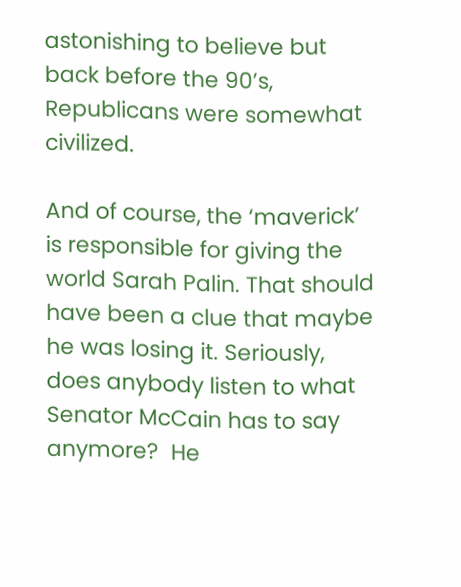astonishing to believe but back before the 90’s, Republicans were somewhat civilized.

And of course, the ‘maverick’ is responsible for giving the world Sarah Palin. That should have been a clue that maybe he was losing it. Seriously, does anybody listen to what Senator McCain has to say anymore?  He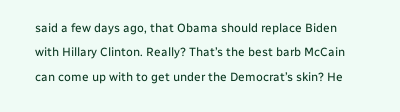said a few days ago, that Obama should replace Biden with Hillary Clinton. Really? That’s the best barb McCain can come up with to get under the Democrat’s skin? He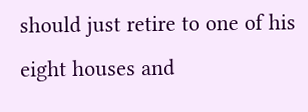should just retire to one of his eight houses and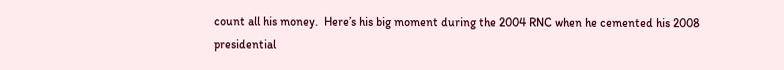count all his money.  Here’s his big moment during the 2004 RNC when he cemented his 2008 presidential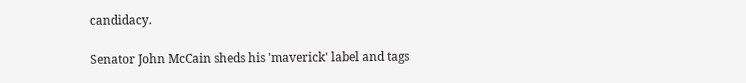candidacy.

Senator John McCain sheds his 'maverick' label and tags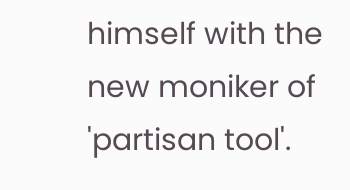himself with the new moniker of 'partisan tool'.